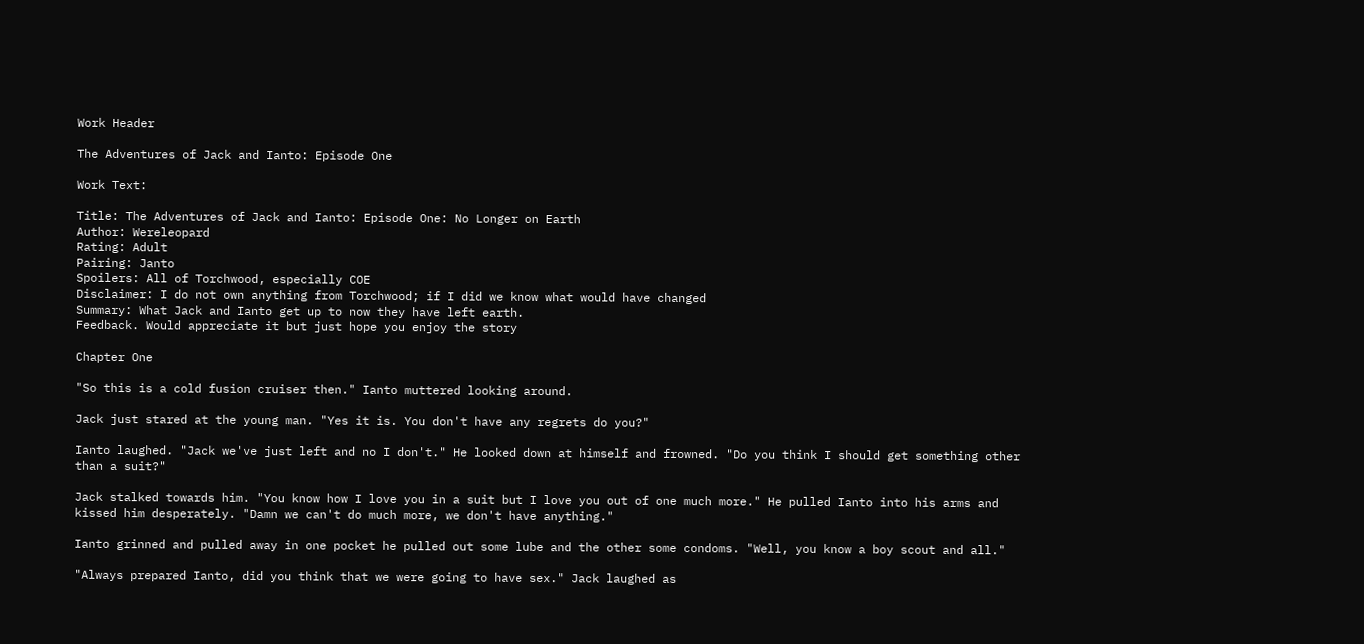Work Header

The Adventures of Jack and Ianto: Episode One

Work Text:

Title: The Adventures of Jack and Ianto: Episode One: No Longer on Earth
Author: Wereleopard
Rating: Adult
Pairing: Janto
Spoilers: All of Torchwood, especially COE
Disclaimer: I do not own anything from Torchwood; if I did we know what would have changed
Summary: What Jack and Ianto get up to now they have left earth.
Feedback. Would appreciate it but just hope you enjoy the story

Chapter One

"So this is a cold fusion cruiser then." Ianto muttered looking around.

Jack just stared at the young man. "Yes it is. You don't have any regrets do you?"

Ianto laughed. "Jack we've just left and no I don't." He looked down at himself and frowned. "Do you think I should get something other than a suit?"

Jack stalked towards him. "You know how I love you in a suit but I love you out of one much more." He pulled Ianto into his arms and kissed him desperately. "Damn we can't do much more, we don't have anything."

Ianto grinned and pulled away in one pocket he pulled out some lube and the other some condoms. "Well, you know a boy scout and all."

"Always prepared Ianto, did you think that we were going to have sex." Jack laughed as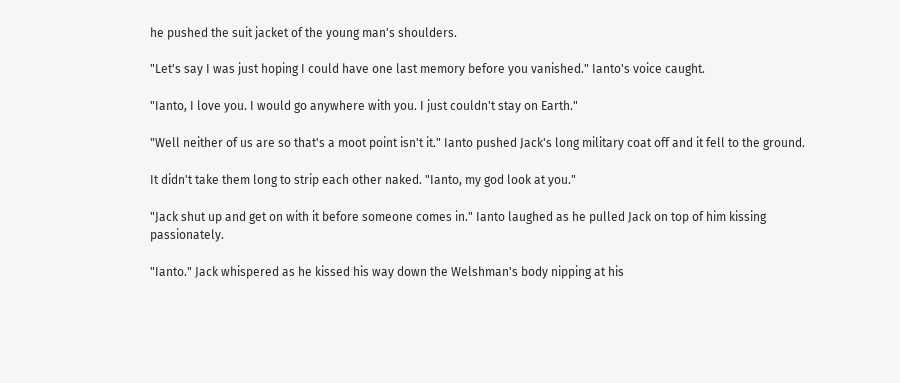he pushed the suit jacket of the young man's shoulders.

"Let's say I was just hoping I could have one last memory before you vanished." Ianto's voice caught.

"Ianto, I love you. I would go anywhere with you. I just couldn't stay on Earth."

"Well neither of us are so that's a moot point isn't it." Ianto pushed Jack's long military coat off and it fell to the ground.

It didn't take them long to strip each other naked. "Ianto, my god look at you."

"Jack shut up and get on with it before someone comes in." Ianto laughed as he pulled Jack on top of him kissing passionately.

"Ianto." Jack whispered as he kissed his way down the Welshman's body nipping at his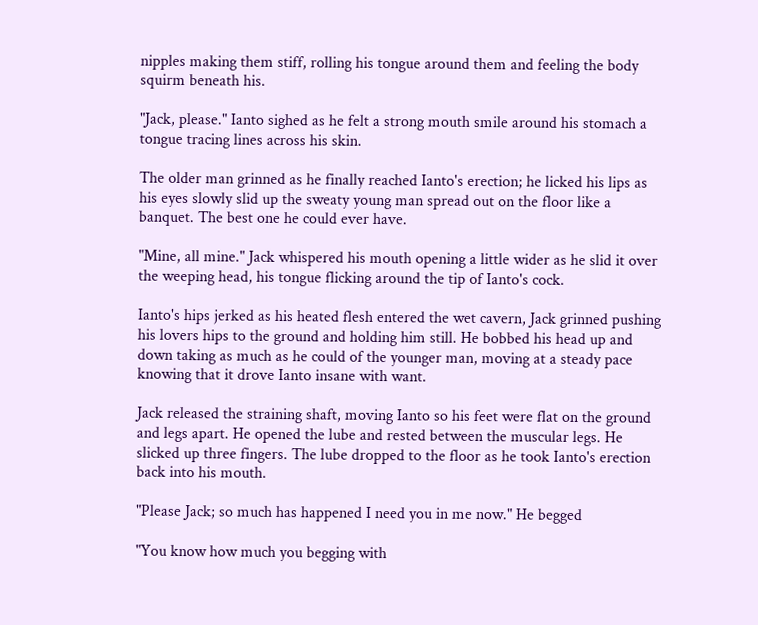nipples making them stiff, rolling his tongue around them and feeling the body squirm beneath his.

"Jack, please." Ianto sighed as he felt a strong mouth smile around his stomach a tongue tracing lines across his skin.

The older man grinned as he finally reached Ianto's erection; he licked his lips as his eyes slowly slid up the sweaty young man spread out on the floor like a banquet. The best one he could ever have.

"Mine, all mine." Jack whispered his mouth opening a little wider as he slid it over the weeping head, his tongue flicking around the tip of Ianto's cock.

Ianto's hips jerked as his heated flesh entered the wet cavern, Jack grinned pushing his lovers hips to the ground and holding him still. He bobbed his head up and down taking as much as he could of the younger man, moving at a steady pace knowing that it drove Ianto insane with want.

Jack released the straining shaft, moving Ianto so his feet were flat on the ground and legs apart. He opened the lube and rested between the muscular legs. He slicked up three fingers. The lube dropped to the floor as he took Ianto's erection back into his mouth.

"Please Jack; so much has happened I need you in me now." He begged

"You know how much you begging with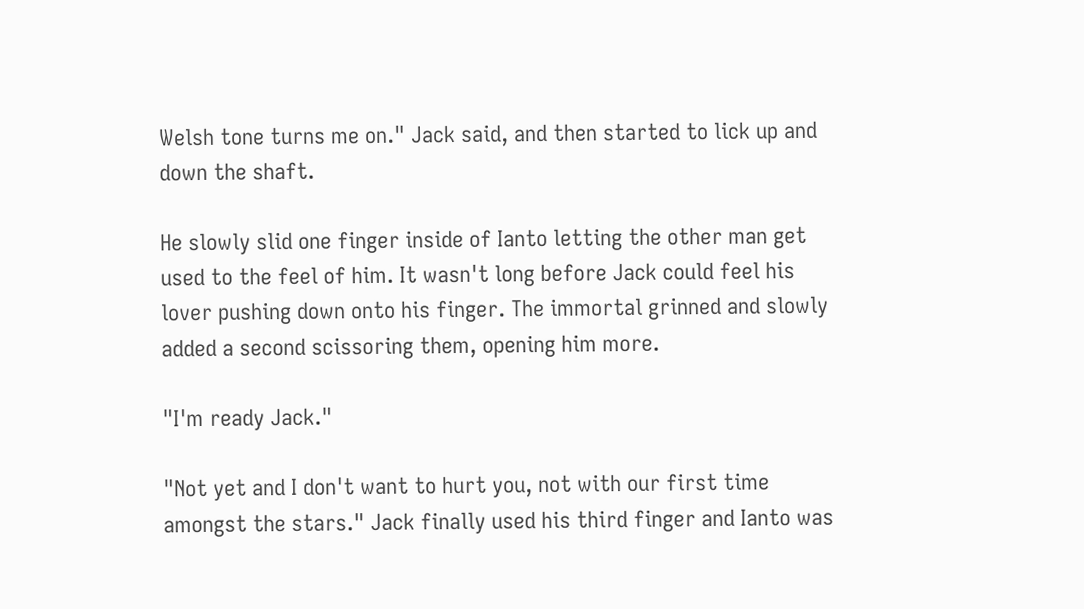Welsh tone turns me on." Jack said, and then started to lick up and down the shaft.

He slowly slid one finger inside of Ianto letting the other man get used to the feel of him. It wasn't long before Jack could feel his lover pushing down onto his finger. The immortal grinned and slowly added a second scissoring them, opening him more.

"I'm ready Jack."

"Not yet and I don't want to hurt you, not with our first time amongst the stars." Jack finally used his third finger and Ianto was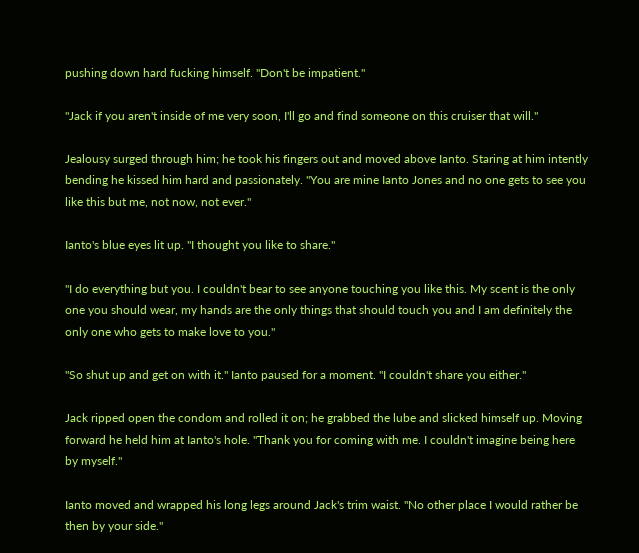pushing down hard fucking himself. "Don't be impatient."

"Jack if you aren't inside of me very soon, I'll go and find someone on this cruiser that will."

Jealousy surged through him; he took his fingers out and moved above Ianto. Staring at him intently bending he kissed him hard and passionately. "You are mine Ianto Jones and no one gets to see you like this but me, not now, not ever."

Ianto's blue eyes lit up. "I thought you like to share."

"I do everything but you. I couldn't bear to see anyone touching you like this. My scent is the only one you should wear, my hands are the only things that should touch you and I am definitely the only one who gets to make love to you."

"So shut up and get on with it." Ianto paused for a moment. "I couldn't share you either."

Jack ripped open the condom and rolled it on; he grabbed the lube and slicked himself up. Moving forward he held him at Ianto's hole. "Thank you for coming with me. I couldn't imagine being here by myself."

Ianto moved and wrapped his long legs around Jack's trim waist. "No other place I would rather be then by your side."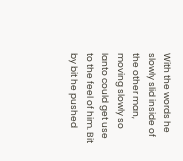With the words he slowly slid inside of the other man, moving slowly so Ianto could get use to the feel of him. Bit by bit he pushed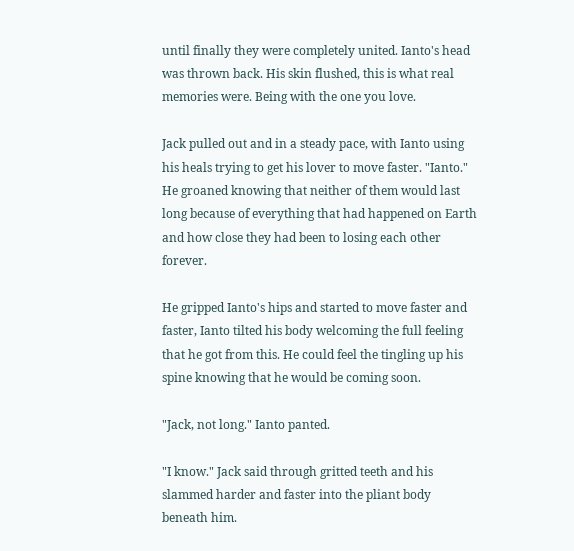until finally they were completely united. Ianto's head was thrown back. His skin flushed, this is what real memories were. Being with the one you love.

Jack pulled out and in a steady pace, with Ianto using his heals trying to get his lover to move faster. "Ianto." He groaned knowing that neither of them would last long because of everything that had happened on Earth and how close they had been to losing each other forever.

He gripped Ianto's hips and started to move faster and faster, Ianto tilted his body welcoming the full feeling that he got from this. He could feel the tingling up his spine knowing that he would be coming soon.

"Jack, not long." Ianto panted.

"I know." Jack said through gritted teeth and his slammed harder and faster into the pliant body beneath him.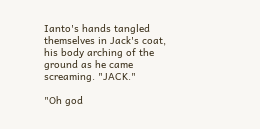Ianto's hands tangled themselves in Jack's coat, his body arching of the ground as he came screaming. "JACK."

"Oh god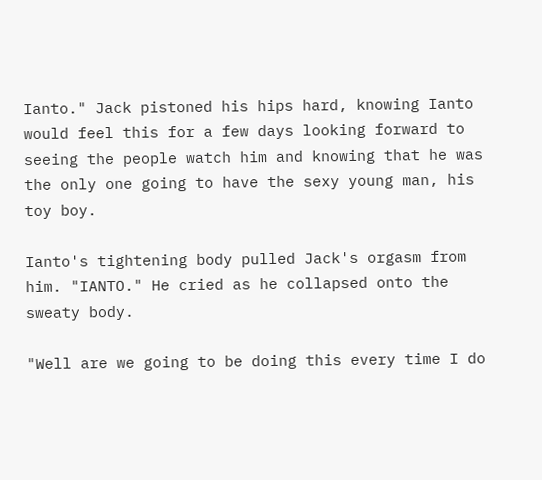Ianto." Jack pistoned his hips hard, knowing Ianto would feel this for a few days looking forward to seeing the people watch him and knowing that he was the only one going to have the sexy young man, his toy boy.

Ianto's tightening body pulled Jack's orgasm from him. "IANTO." He cried as he collapsed onto the sweaty body.

"Well are we going to be doing this every time I do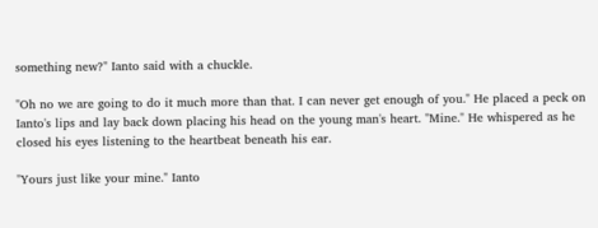something new?" Ianto said with a chuckle.

"Oh no we are going to do it much more than that. I can never get enough of you." He placed a peck on Ianto's lips and lay back down placing his head on the young man's heart. "Mine." He whispered as he closed his eyes listening to the heartbeat beneath his ear.

"Yours just like your mine." Ianto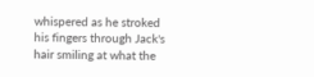whispered as he stroked his fingers through Jack's hair smiling at what the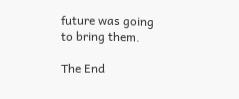future was going to bring them.

The End